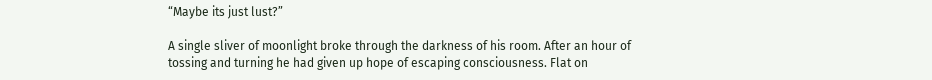“Maybe its just lust?”

A single sliver of moonlight broke through the darkness of his room. After an hour of tossing and turning he had given up hope of escaping consciousness. Flat on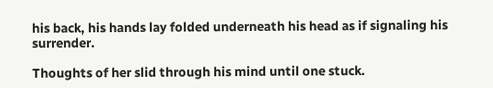his back, his hands lay folded underneath his head as if signaling his surrender.

Thoughts of her slid through his mind until one stuck.